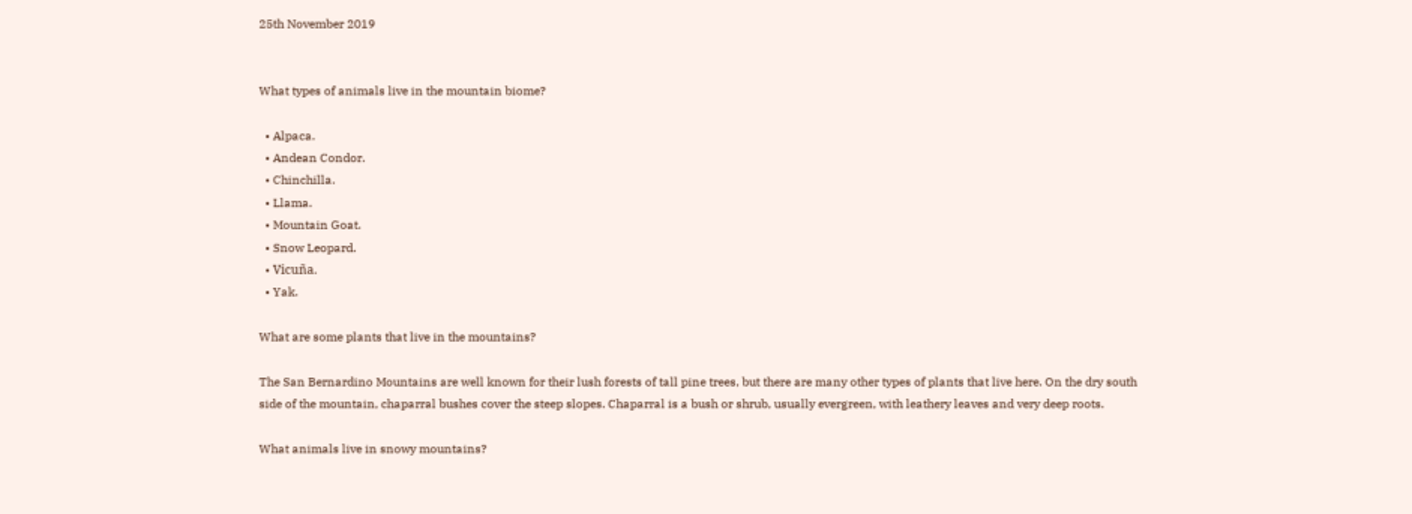25th November 2019


What types of animals live in the mountain biome?

  • Alpaca.
  • Andean Condor.
  • Chinchilla.
  • Llama.
  • Mountain Goat.
  • Snow Leopard.
  • Vicuña.
  • Yak.

What are some plants that live in the mountains?

The San Bernardino Mountains are well known for their lush forests of tall pine trees, but there are many other types of plants that live here. On the dry south side of the mountain, chaparral bushes cover the steep slopes. Chaparral is a bush or shrub, usually evergreen, with leathery leaves and very deep roots.

What animals live in snowy mountains?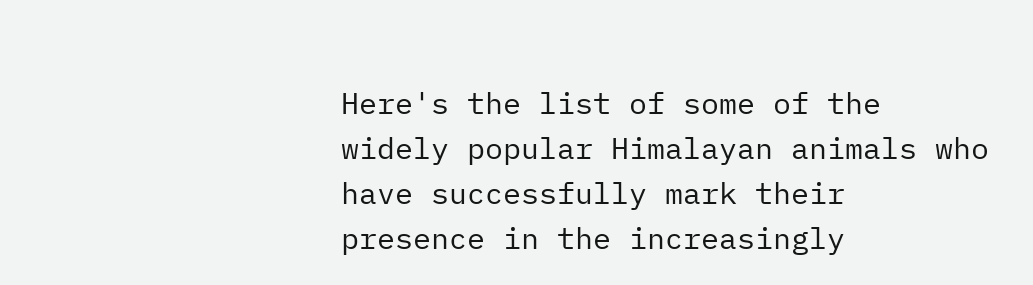Here's the list of some of the widely popular Himalayan animals who have successfully mark their presence in the increasingly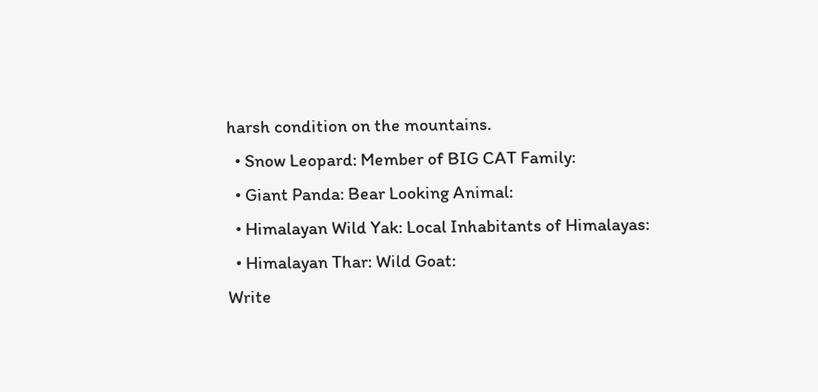harsh condition on the mountains.
  • Snow Leopard: Member of BIG CAT Family:
  • Giant Panda: Bear Looking Animal:
  • Himalayan Wild Yak: Local Inhabitants of Himalayas:
  • Himalayan Thar: Wild Goat:
Write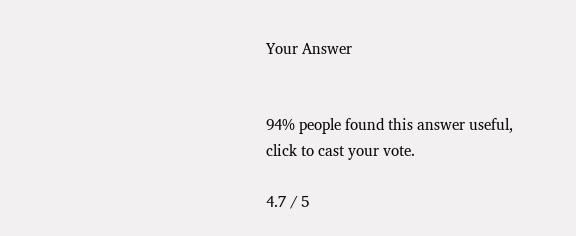Your Answer


94% people found this answer useful, click to cast your vote.

4.7 / 5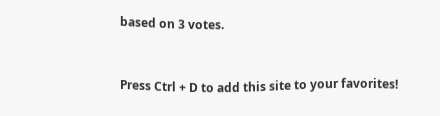based on 3 votes.


Press Ctrl + D to add this site to your favorites!